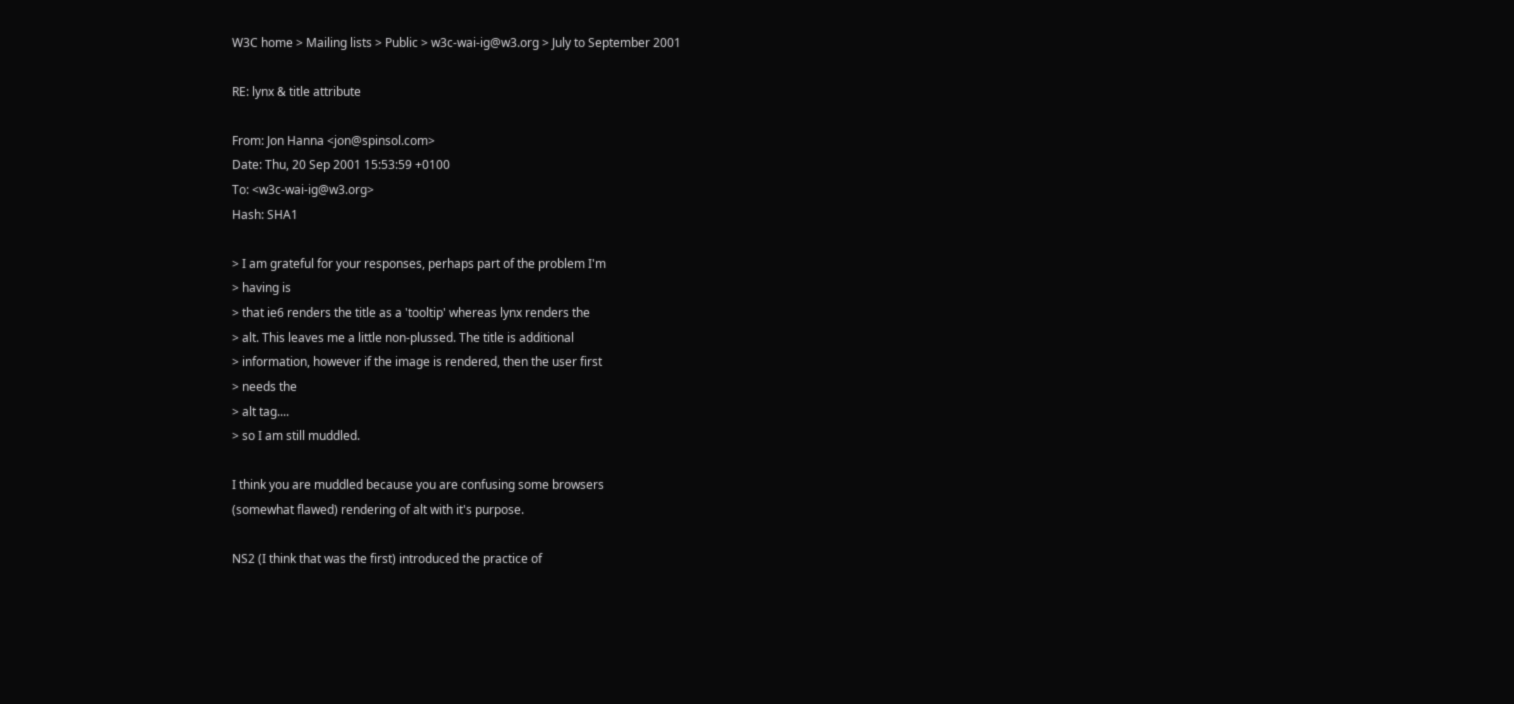W3C home > Mailing lists > Public > w3c-wai-ig@w3.org > July to September 2001

RE: lynx & title attribute

From: Jon Hanna <jon@spinsol.com>
Date: Thu, 20 Sep 2001 15:53:59 +0100
To: <w3c-wai-ig@w3.org>
Hash: SHA1

> I am grateful for your responses, perhaps part of the problem I'm
> having is
> that ie6 renders the title as a 'tooltip' whereas lynx renders the
> alt. This leaves me a little non-plussed. The title is additional
> information, however if the image is rendered, then the user first
> needs the
> alt tag....
> so I am still muddled.

I think you are muddled because you are confusing some browsers
(somewhat flawed) rendering of alt with it's purpose.

NS2 (I think that was the first) introduced the practice of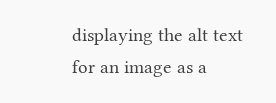displaying the alt text for an image as a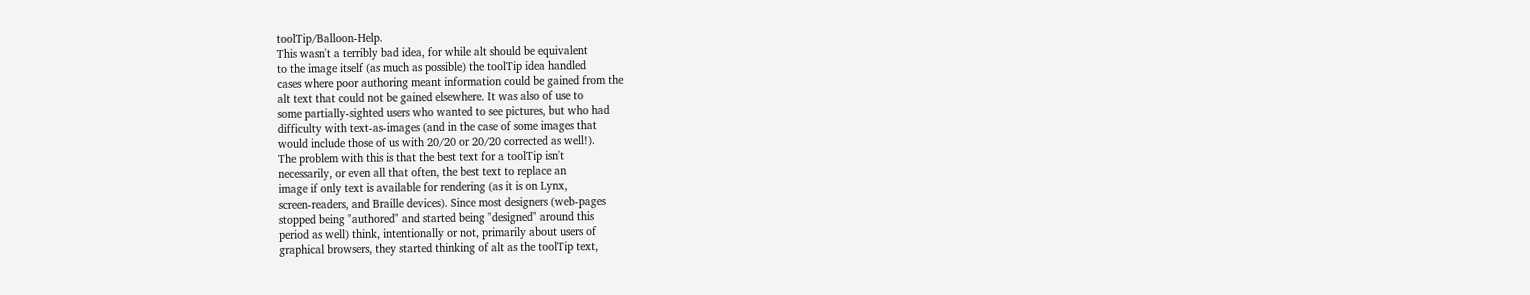toolTip/Balloon-Help.
This wasn't a terribly bad idea, for while alt should be equivalent
to the image itself (as much as possible) the toolTip idea handled
cases where poor authoring meant information could be gained from the
alt text that could not be gained elsewhere. It was also of use to
some partially-sighted users who wanted to see pictures, but who had
difficulty with text-as-images (and in the case of some images that
would include those of us with 20/20 or 20/20 corrected as well!).
The problem with this is that the best text for a toolTip isn't
necessarily, or even all that often, the best text to replace an
image if only text is available for rendering (as it is on Lynx,
screen-readers, and Braille devices). Since most designers (web-pages
stopped being "authored" and started being "designed" around this
period as well) think, intentionally or not, primarily about users of
graphical browsers, they started thinking of alt as the toolTip text,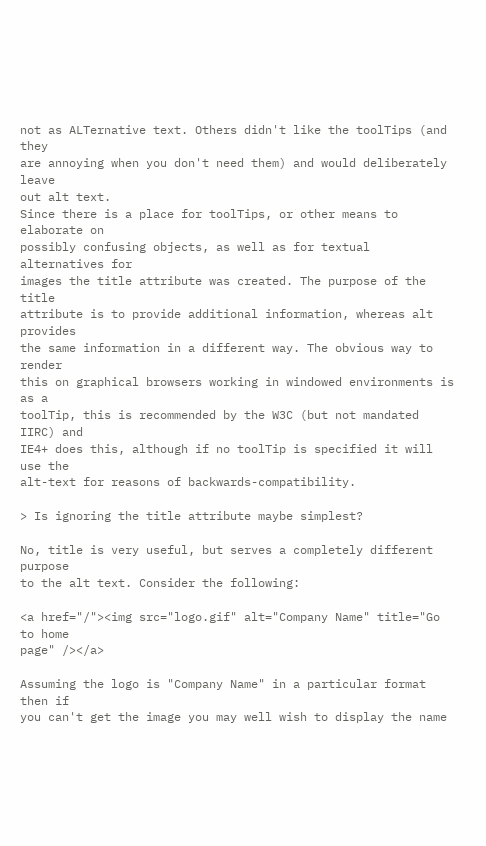not as ALTernative text. Others didn't like the toolTips (and they
are annoying when you don't need them) and would deliberately leave
out alt text.
Since there is a place for toolTips, or other means to elaborate on
possibly confusing objects, as well as for textual alternatives for
images the title attribute was created. The purpose of the title
attribute is to provide additional information, whereas alt provides
the same information in a different way. The obvious way to render
this on graphical browsers working in windowed environments is as a
toolTip, this is recommended by the W3C (but not mandated IIRC) and
IE4+ does this, although if no toolTip is specified it will use the
alt-text for reasons of backwards-compatibility.

> Is ignoring the title attribute maybe simplest?

No, title is very useful, but serves a completely different purpose
to the alt text. Consider the following:

<a href="/"><img src="logo.gif" alt="Company Name" title="Go to home
page" /></a>

Assuming the logo is "Company Name" in a particular format then if
you can't get the image you may well wish to display the name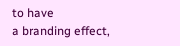to have
a branding effect,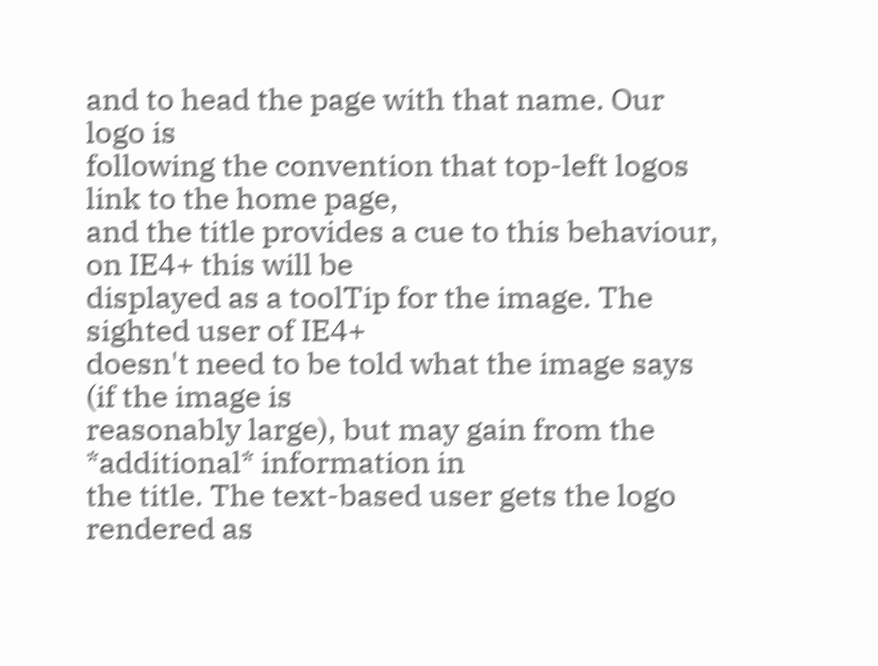and to head the page with that name. Our logo is
following the convention that top-left logos link to the home page,
and the title provides a cue to this behaviour, on IE4+ this will be
displayed as a toolTip for the image. The sighted user of IE4+
doesn't need to be told what the image says (if the image is
reasonably large), but may gain from the *additional* information in
the title. The text-based user gets the logo rendered as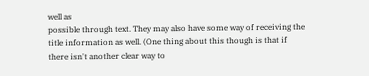well as
possible through text. They may also have some way of receiving the
title information as well. (One thing about this though is that if
there isn't another clear way to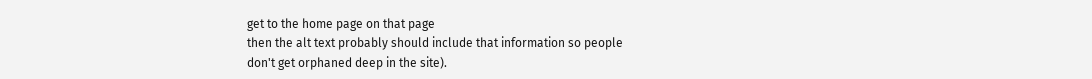get to the home page on that page
then the alt text probably should include that information so people
don't get orphaned deep in the site).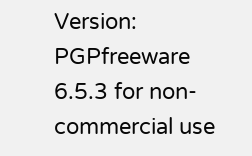Version: PGPfreeware 6.5.3 for non-commercial use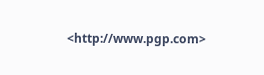<http://www.pgp.com>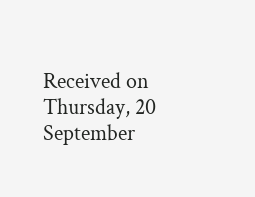Received on Thursday, 20 September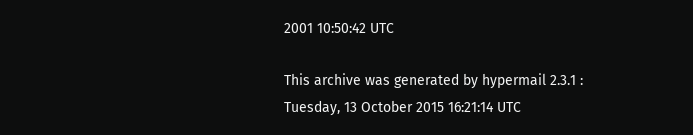2001 10:50:42 UTC

This archive was generated by hypermail 2.3.1 : Tuesday, 13 October 2015 16:21:14 UTC